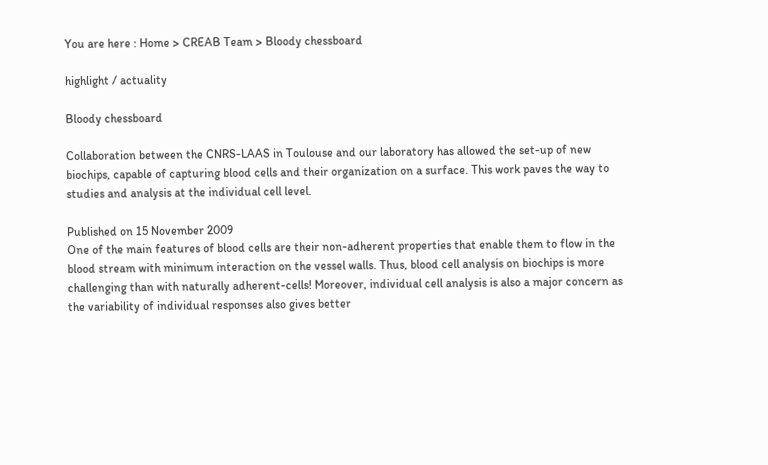You are here : Home > CREAB Team > Bloody chessboard

highlight / actuality

Bloody chessboard

Collaboration between the CNRS-LAAS in Toulouse and our laboratory has allowed the set-up of new biochips, capable of capturing blood cells and their organization on a surface. This work paves the way to studies and analysis at the individual cell level.

Published on 15 November 2009
One of the main features of blood cells are their non-adherent properties that enable them to flow in the blood stream with minimum interaction on the vessel walls. Thus, blood cell analysis on biochips is more challenging than with naturally adherent-cells! Moreover, individual cell analysis is also a major concern as the variability of individual responses also gives better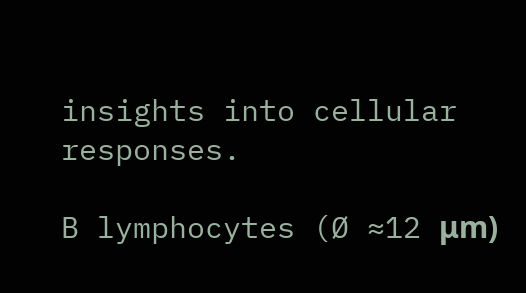insights into cellular responses.

B lymphocytes (Ø ≈12 μm)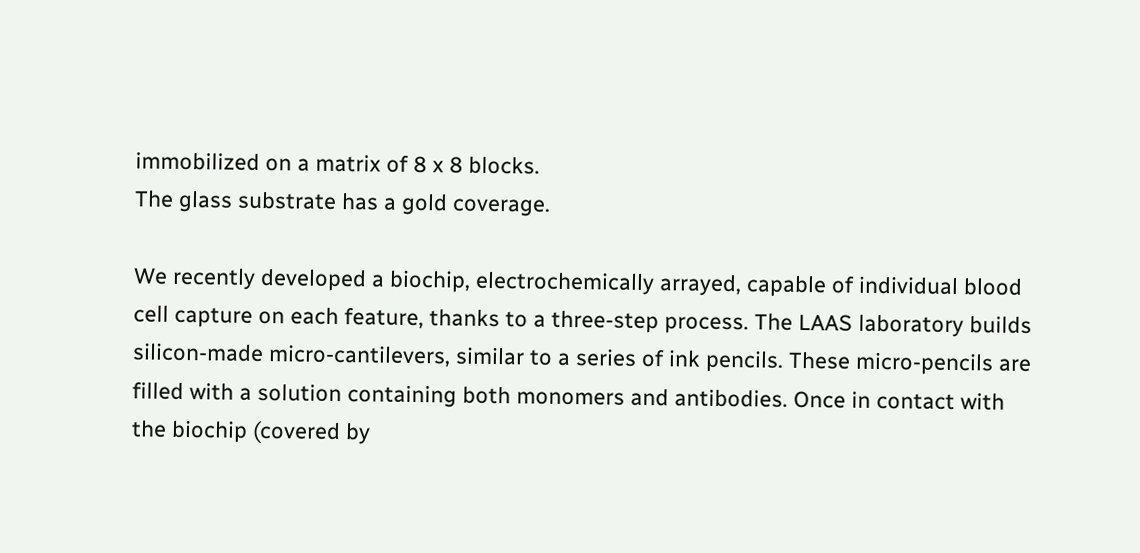immobilized on a matrix of 8 x 8 blocks.
The glass substrate has a gold coverage.

We recently developed a biochip, electrochemically arrayed, capable of individual blood cell capture on each feature, thanks to a three-step process. The LAAS laboratory builds silicon-made micro-cantilevers, similar to a series of ink pencils. These micro-pencils are filled with a solution containing both monomers and antibodies. Once in contact with the biochip (covered by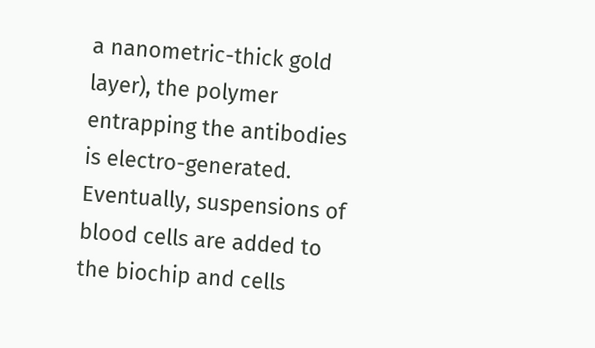a nanometric-thick gold layer), the polymer entrapping the antibodies is electro-generated. Eventually, suspensions of blood cells are added to the biochip and cells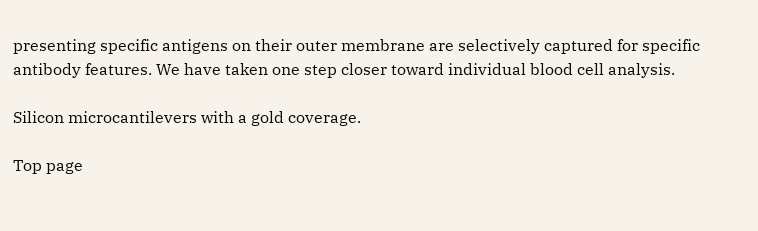presenting specific antigens on their outer membrane are selectively captured for specific antibody features. We have taken one step closer toward individual blood cell analysis.

Silicon microcantilevers with a gold coverage.

Top page